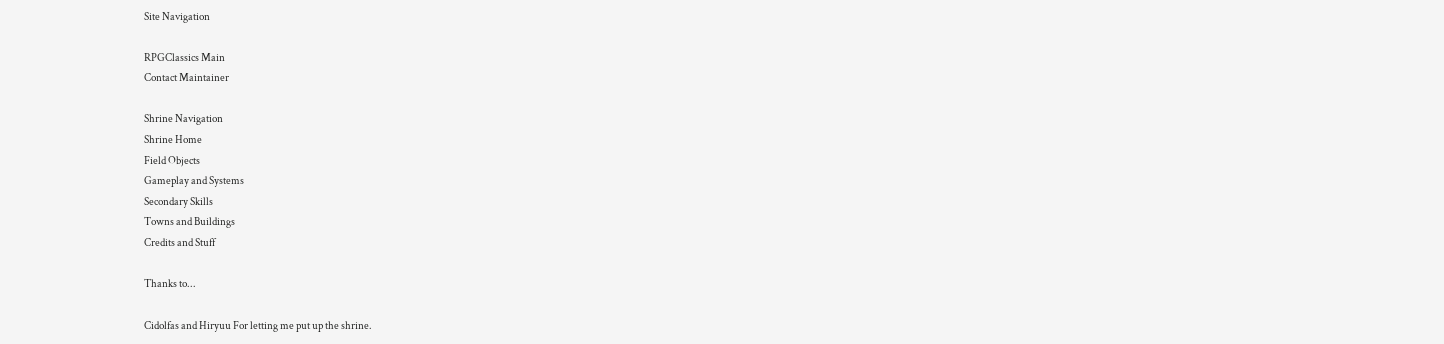Site Navigation

RPGClassics Main
Contact Maintainer

Shrine Navigation
Shrine Home
Field Objects
Gameplay and Systems
Secondary Skills
Towns and Buildings
Credits and Stuff

Thanks to...

Cidolfas and Hiryuu For letting me put up the shrine.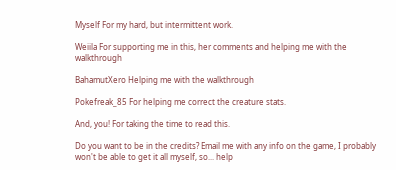Myself For my hard, but intermittent work.

Weiila For supporting me in this, her comments and helping me with the walkthrough

BahamutXero Helping me with the walkthrough

Pokefreak_85 For helping me correct the creature stats.

And, you! For taking the time to read this.

Do you want to be in the credits? Email me with any info on the game, I probably won't be able to get it all myself, so... help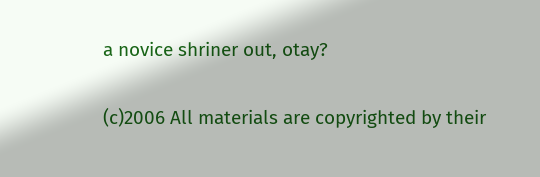a novice shriner out, otay?

(c)2006 All materials are copyrighted by their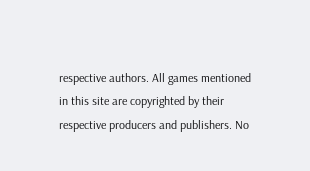respective authors. All games mentioned in this site are copyrighted by their respective producers and publishers. No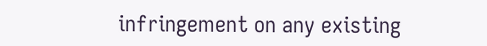infringement on any existing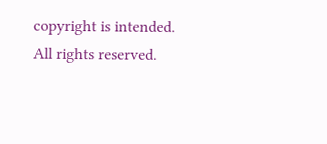copyright is intended. All rights reserved.